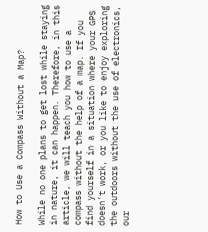How to Use a Compass Without a Map?

While no one plans to get lost while staying in nature, it can happen. Therefore, in this article, we will teach you how to use a compass without the help of a map. If you find yourself in a situation where your GPS doesn’t work, or you like to enjoy exploring the outdoors without the use of electronics, our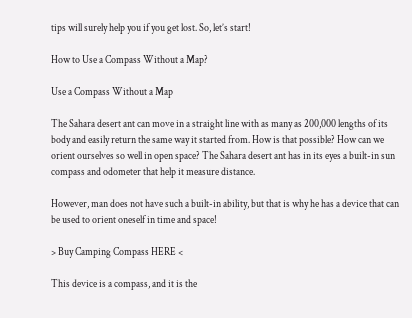tips will surely help you if you get lost. So, let’s start!

How to Use a Compass Without a Map?

Use a Compass Without a Map

The Sahara desert ant can move in a straight line with as many as 200,000 lengths of its body and easily return the same way it started from. How is that possible? How can we orient ourselves so well in open space? The Sahara desert ant has in its eyes a built-in sun compass and odometer that help it measure distance.

However, man does not have such a built-in ability, but that is why he has a device that can be used to orient oneself in time and space!

> Buy Camping Compass HERE <

This device is a compass, and it is the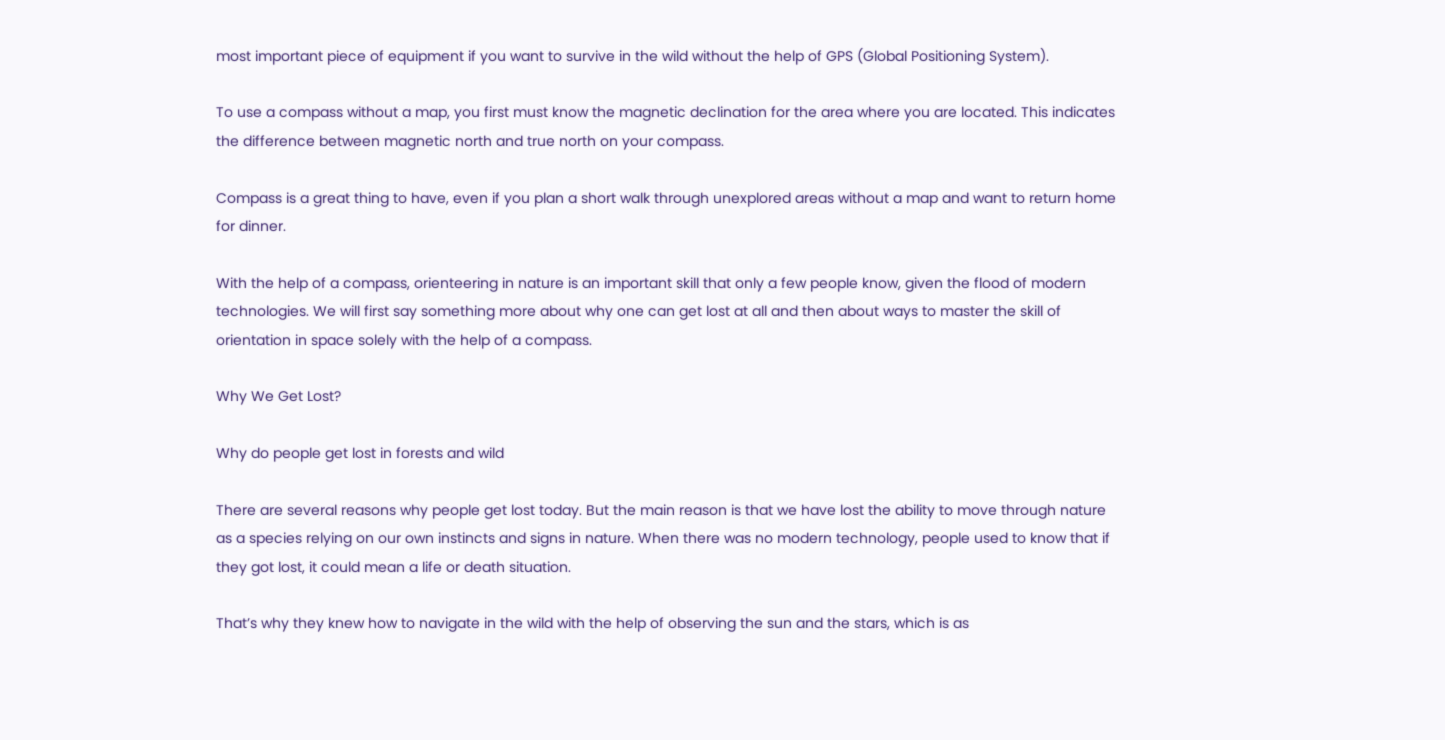most important piece of equipment if you want to survive in the wild without the help of GPS (Global Positioning System).

To use a compass without a map, you first must know the magnetic declination for the area where you are located. This indicates the difference between magnetic north and true north on your compass.

Compass is a great thing to have, even if you plan a short walk through unexplored areas without a map and want to return home for dinner.

With the help of a compass, orienteering in nature is an important skill that only a few people know, given the flood of modern technologies. We will first say something more about why one can get lost at all and then about ways to master the skill of orientation in space solely with the help of a compass.

Why We Get Lost?

Why do people get lost in forests and wild

There are several reasons why people get lost today. But the main reason is that we have lost the ability to move through nature as a species relying on our own instincts and signs in nature. When there was no modern technology, people used to know that if they got lost, it could mean a life or death situation.

That’s why they knew how to navigate in the wild with the help of observing the sun and the stars, which is as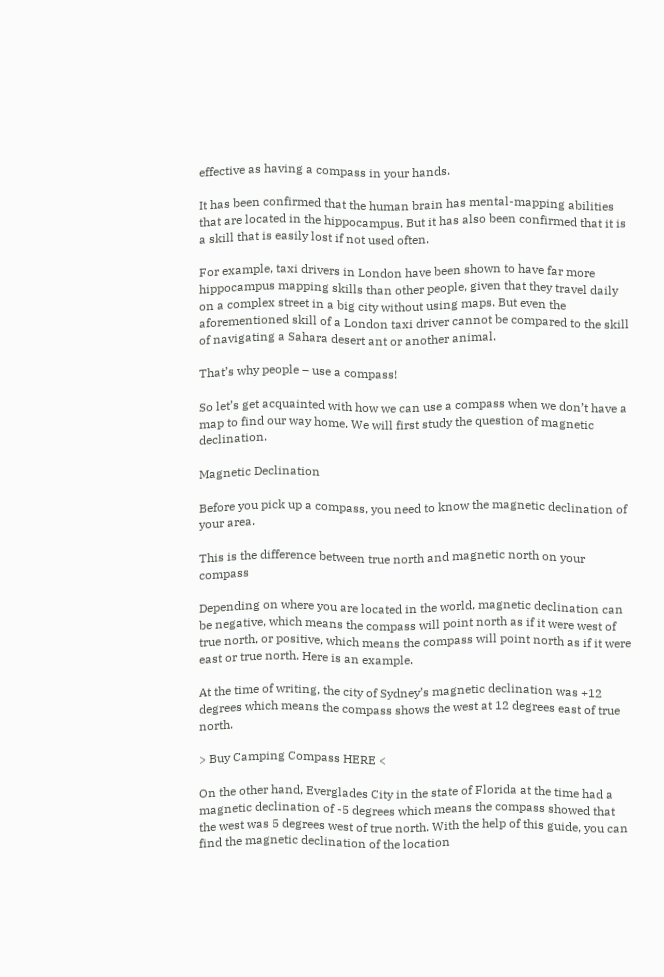effective as having a compass in your hands.

It has been confirmed that the human brain has mental-mapping abilities that are located in the hippocampus. But it has also been confirmed that it is a skill that is easily lost if not used often.

For example, taxi drivers in London have been shown to have far more hippocampus mapping skills than other people, given that they travel daily on a complex street in a big city without using maps. But even the aforementioned skill of a London taxi driver cannot be compared to the skill of navigating a Sahara desert ant or another animal.

That’s why people – use a compass!

So let’s get acquainted with how we can use a compass when we don’t have a map to find our way home. We will first study the question of magnetic declination.

Magnetic Declination

Before you pick up a compass, you need to know the magnetic declination of your area.

This is the difference between true north and magnetic north on your compass

Depending on where you are located in the world, magnetic declination can be negative, which means the compass will point north as if it were west of true north, or positive, which means the compass will point north as if it were east or true north. Here is an example.

At the time of writing, the city of Sydney’s magnetic declination was +12 degrees which means the compass shows the west at 12 degrees east of true north.

> Buy Camping Compass HERE <

On the other hand, Everglades City in the state of Florida at the time had a magnetic declination of -5 degrees which means the compass showed that the west was 5 degrees west of true north. With the help of this guide, you can find the magnetic declination of the location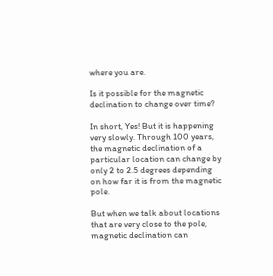where you are.

Is it possible for the magnetic declination to change over time?

In short, Yes! But it is happening very slowly. Through 100 years, the magnetic declination of a particular location can change by only 2 to 2.5 degrees depending on how far it is from the magnetic pole.

But when we talk about locations that are very close to the pole, magnetic declination can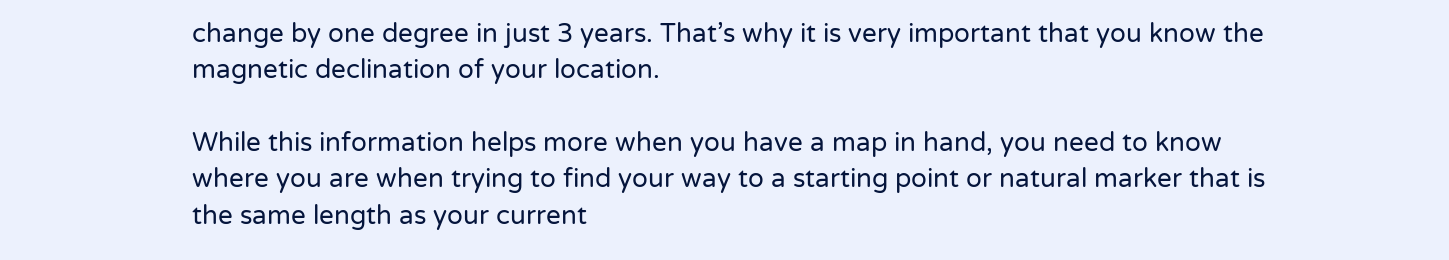change by one degree in just 3 years. That’s why it is very important that you know the magnetic declination of your location.

While this information helps more when you have a map in hand, you need to know where you are when trying to find your way to a starting point or natural marker that is the same length as your current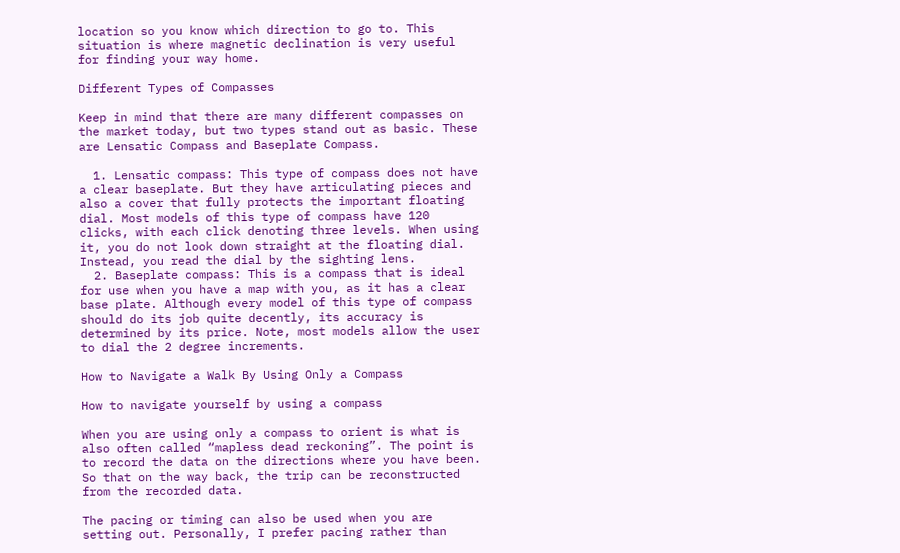location so you know which direction to go to. This situation is where magnetic declination is very useful for finding your way home.

Different Types of Compasses

Keep in mind that there are many different compasses on the market today, but two types stand out as basic. These are Lensatic Compass and Baseplate Compass.

  1. Lensatic compass: This type of compass does not have a clear baseplate. But they have articulating pieces and also a cover that fully protects the important floating dial. Most models of this type of compass have 120 clicks, with each click denoting three levels. When using it, you do not look down straight at the floating dial. Instead, you read the dial by the sighting lens.
  2. Baseplate compass: This is a compass that is ideal for use when you have a map with you, as it has a clear base plate. Although every model of this type of compass should do its job quite decently, its accuracy is determined by its price. Note, most models allow the user to dial the 2 degree increments.

How to Navigate a Walk By Using Only a Compass

How to navigate yourself by using a compass

When you are using only a compass to orient is what is also often called “mapless dead reckoning”. The point is to record the data on the directions where you have been. So that on the way back, the trip can be reconstructed from the recorded data.

The pacing or timing can also be used when you are setting out. Personally, I prefer pacing rather than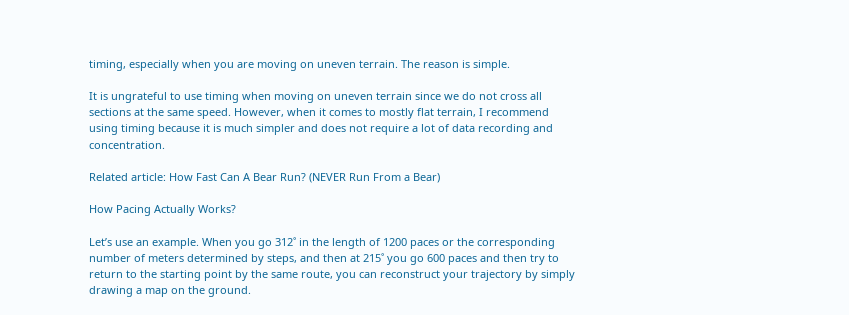timing, especially when you are moving on uneven terrain. The reason is simple.

It is ungrateful to use timing when moving on uneven terrain since we do not cross all sections at the same speed. However, when it comes to mostly flat terrain, I recommend using timing because it is much simpler and does not require a lot of data recording and concentration.

Related article: How Fast Can A Bear Run? (NEVER Run From a Bear)

How Pacing Actually Works?

Let’s use an example. When you go 312˚ in the length of 1200 paces or the corresponding number of meters determined by steps, and then at 215˚ you go 600 paces and then try to return to the starting point by the same route, you can reconstruct your trajectory by simply drawing a map on the ground.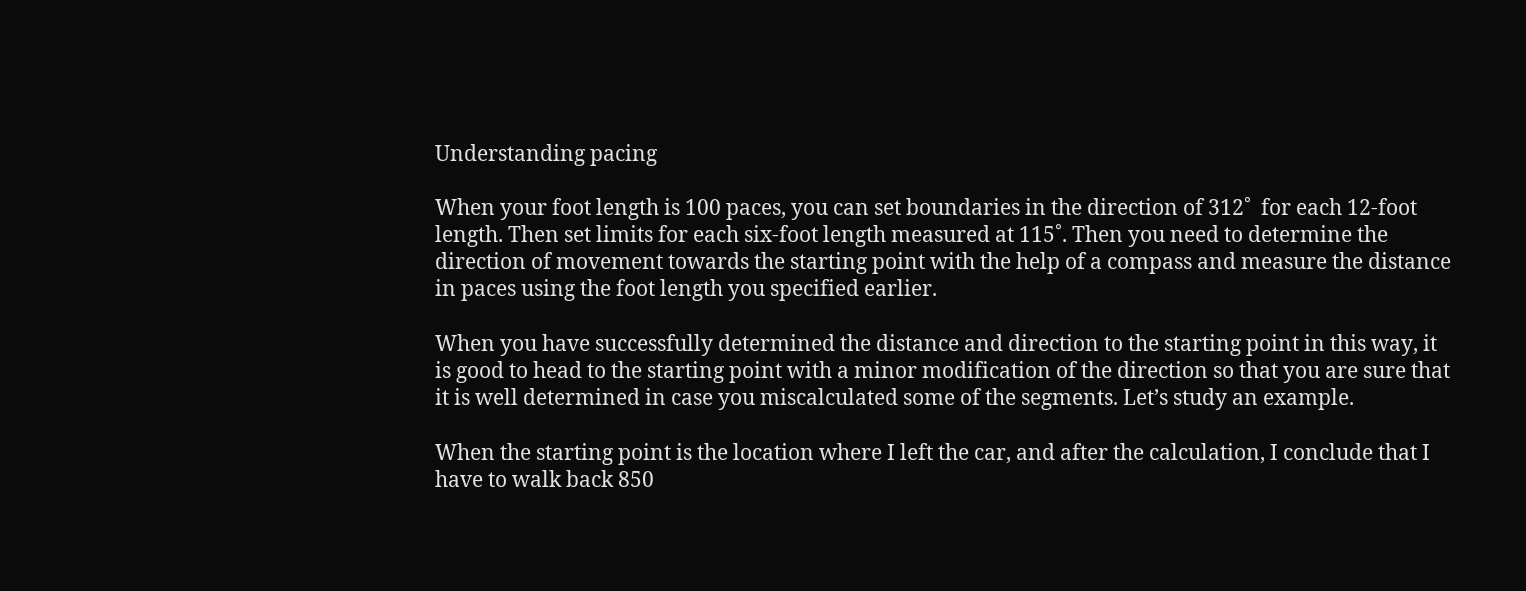Understanding pacing

When your foot length is 100 paces, you can set boundaries in the direction of 312˚  for each 12-foot length. Then set limits for each six-foot length measured at 115˚. Then you need to determine the direction of movement towards the starting point with the help of a compass and measure the distance in paces using the foot length you specified earlier.

When you have successfully determined the distance and direction to the starting point in this way, it is good to head to the starting point with a minor modification of the direction so that you are sure that it is well determined in case you miscalculated some of the segments. Let’s study an example.

When the starting point is the location where I left the car, and after the calculation, I conclude that I have to walk back 850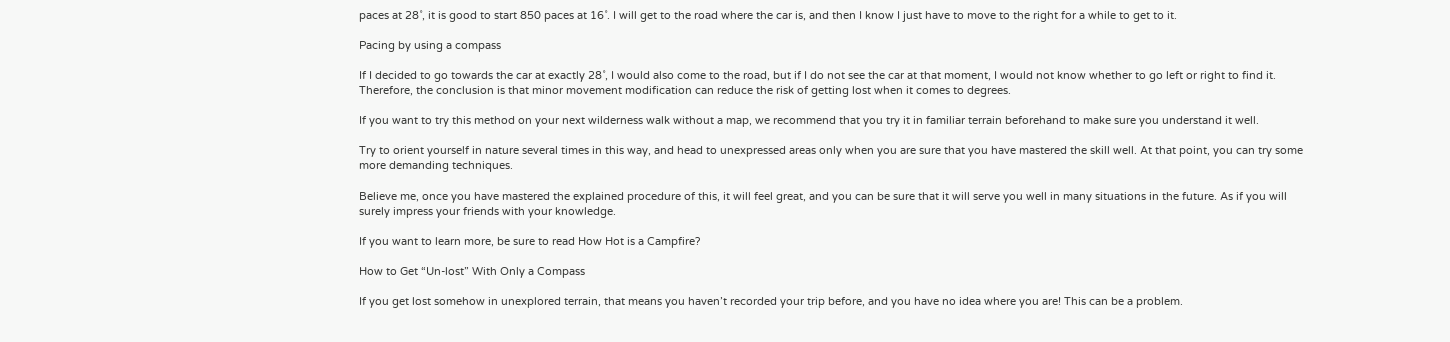paces at 28˚, it is good to start 850 paces at 16˚. I will get to the road where the car is, and then I know I just have to move to the right for a while to get to it.

Pacing by using a compass

If I decided to go towards the car at exactly 28˚, I would also come to the road, but if I do not see the car at that moment, I would not know whether to go left or right to find it. Therefore, the conclusion is that minor movement modification can reduce the risk of getting lost when it comes to degrees.

If you want to try this method on your next wilderness walk without a map, we recommend that you try it in familiar terrain beforehand to make sure you understand it well.

Try to orient yourself in nature several times in this way, and head to unexpressed areas only when you are sure that you have mastered the skill well. At that point, you can try some more demanding techniques.

Believe me, once you have mastered the explained procedure of this, it will feel great, and you can be sure that it will serve you well in many situations in the future. As if you will surely impress your friends with your knowledge.

If you want to learn more, be sure to read How Hot is a Campfire?

How to Get “Un-lost” With Only a Compass

If you get lost somehow in unexplored terrain, that means you haven’t recorded your trip before, and you have no idea where you are! This can be a problem.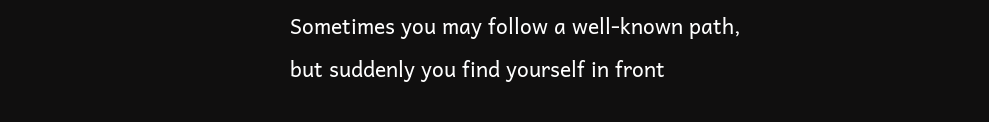Sometimes you may follow a well-known path, but suddenly you find yourself in front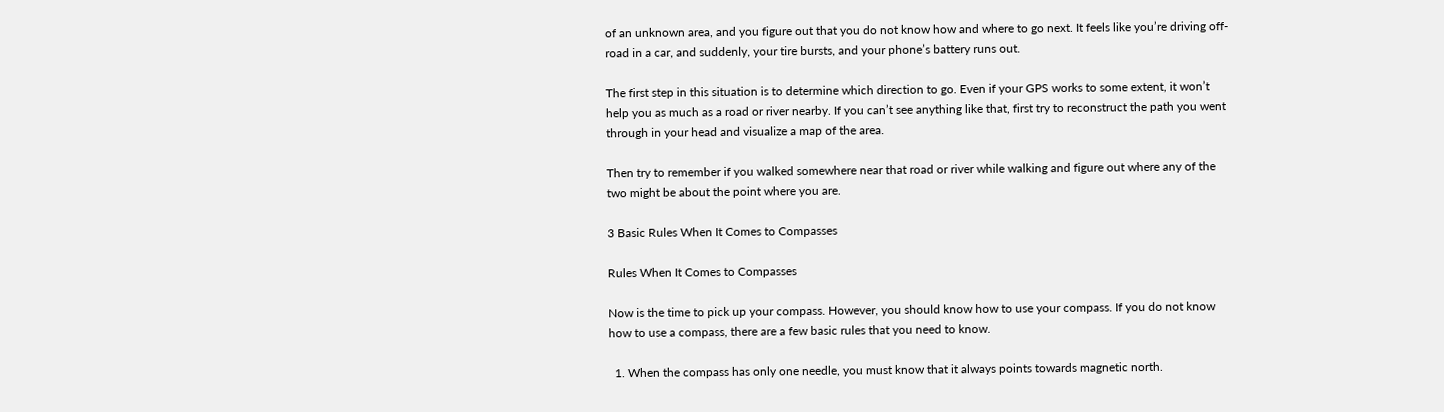of an unknown area, and you figure out that you do not know how and where to go next. It feels like you’re driving off-road in a car, and suddenly, your tire bursts, and your phone’s battery runs out.

The first step in this situation is to determine which direction to go. Even if your GPS works to some extent, it won’t help you as much as a road or river nearby. If you can’t see anything like that, first try to reconstruct the path you went through in your head and visualize a map of the area.

Then try to remember if you walked somewhere near that road or river while walking and figure out where any of the two might be about the point where you are.

3 Basic Rules When It Comes to Compasses

Rules When It Comes to Compasses

Now is the time to pick up your compass. However, you should know how to use your compass. If you do not know how to use a compass, there are a few basic rules that you need to know.

  1. When the compass has only one needle, you must know that it always points towards magnetic north.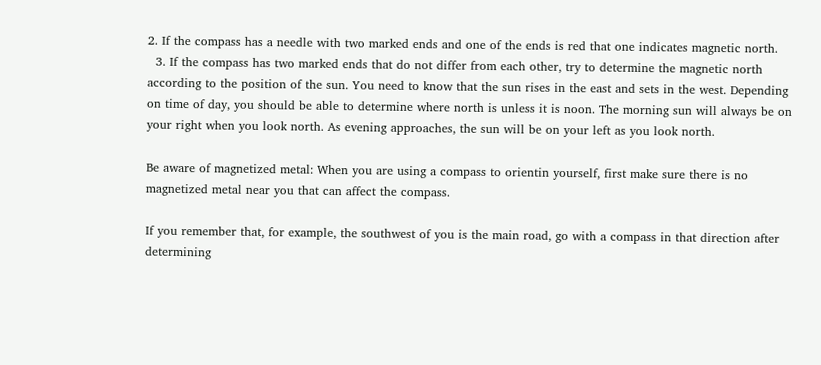2. If the compass has a needle with two marked ends and one of the ends is red that one indicates magnetic north.
  3. If the compass has two marked ends that do not differ from each other, try to determine the magnetic north according to the position of the sun. You need to know that the sun rises in the east and sets in the west. Depending on time of day, you should be able to determine where north is unless it is noon. The morning sun will always be on your right when you look north. As evening approaches, the sun will be on your left as you look north.

Be aware of magnetized metal: When you are using a compass to orientin yourself, first make sure there is no magnetized metal near you that can affect the compass.

If you remember that, for example, the southwest of you is the main road, go with a compass in that direction after determining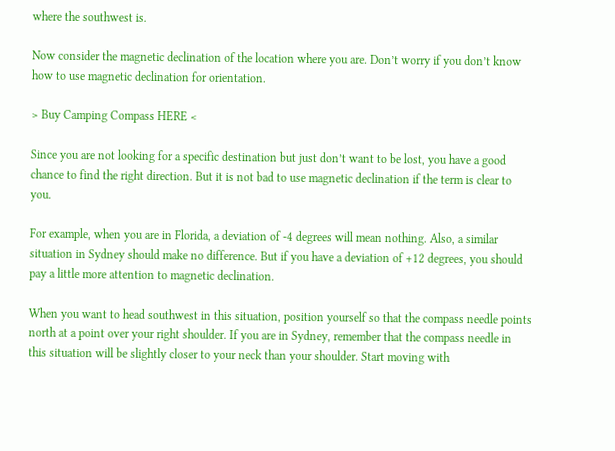where the southwest is.

Now consider the magnetic declination of the location where you are. Don’t worry if you don’t know how to use magnetic declination for orientation.

> Buy Camping Compass HERE <

Since you are not looking for a specific destination but just don’t want to be lost, you have a good chance to find the right direction. But it is not bad to use magnetic declination if the term is clear to you.

For example, when you are in Florida, a deviation of -4 degrees will mean nothing. Also, a similar situation in Sydney should make no difference. But if you have a deviation of +12 degrees, you should pay a little more attention to magnetic declination.

When you want to head southwest in this situation, position yourself so that the compass needle points north at a point over your right shoulder. If you are in Sydney, remember that the compass needle in this situation will be slightly closer to your neck than your shoulder. Start moving with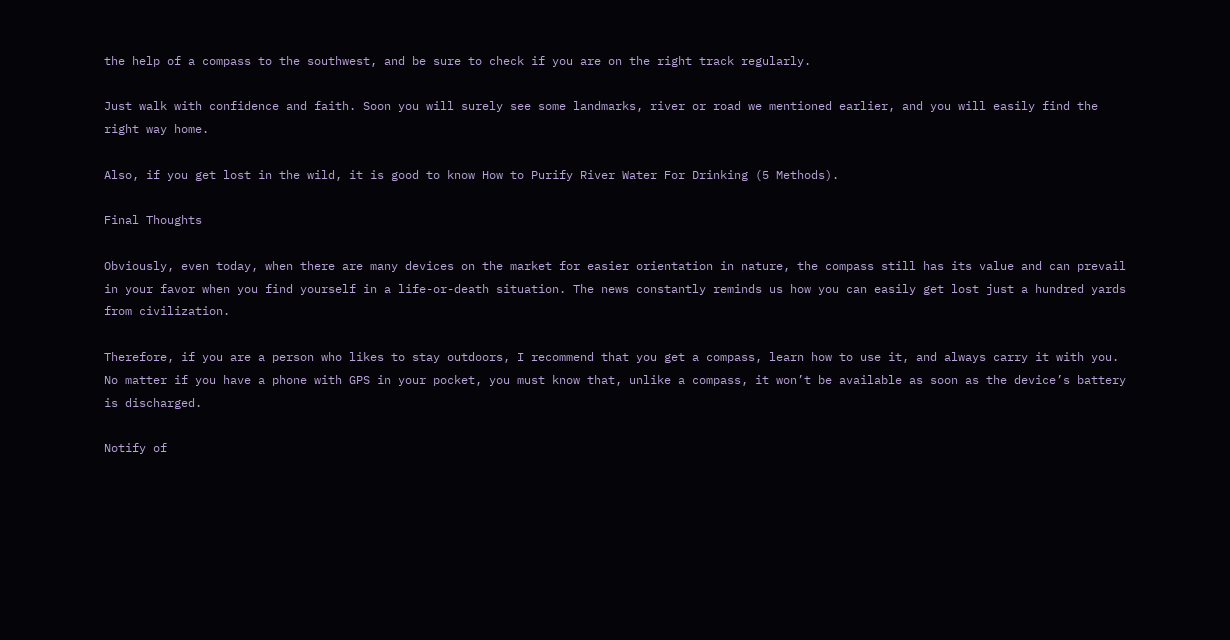the help of a compass to the southwest, and be sure to check if you are on the right track regularly.

Just walk with confidence and faith. Soon you will surely see some landmarks, river or road we mentioned earlier, and you will easily find the right way home.

Also, if you get lost in the wild, it is good to know How to Purify River Water For Drinking (5 Methods).

Final Thoughts

Obviously, even today, when there are many devices on the market for easier orientation in nature, the compass still has its value and can prevail in your favor when you find yourself in a life-or-death situation. The news constantly reminds us how you can easily get lost just a hundred yards from civilization.

Therefore, if you are a person who likes to stay outdoors, I recommend that you get a compass, learn how to use it, and always carry it with you. No matter if you have a phone with GPS in your pocket, you must know that, unlike a compass, it won’t be available as soon as the device’s battery is discharged.

Notify of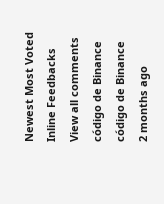Newest Most Voted
Inline Feedbacks
View all comments
código de Binance
código de Binance
2 months ago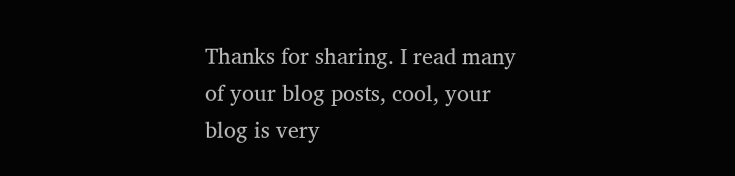Thanks for sharing. I read many of your blog posts, cool, your blog is very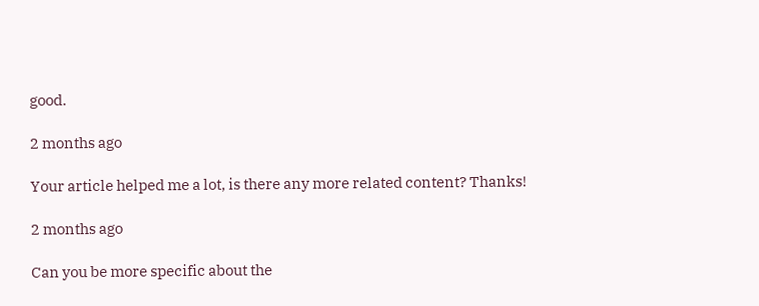good.

2 months ago

Your article helped me a lot, is there any more related content? Thanks!

2 months ago

Can you be more specific about the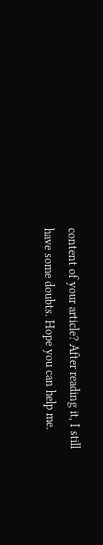content of your article? After reading it, I still have some doubts. Hope you can help me.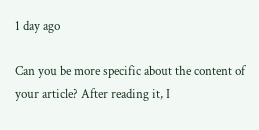1 day ago

Can you be more specific about the content of your article? After reading it, I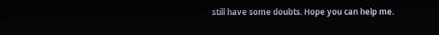still have some doubts. Hope you can help me.